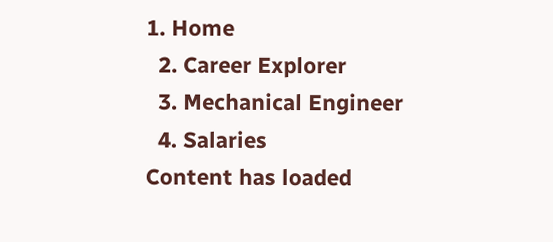1. Home
  2. Career Explorer
  3. Mechanical Engineer
  4. Salaries
Content has loaded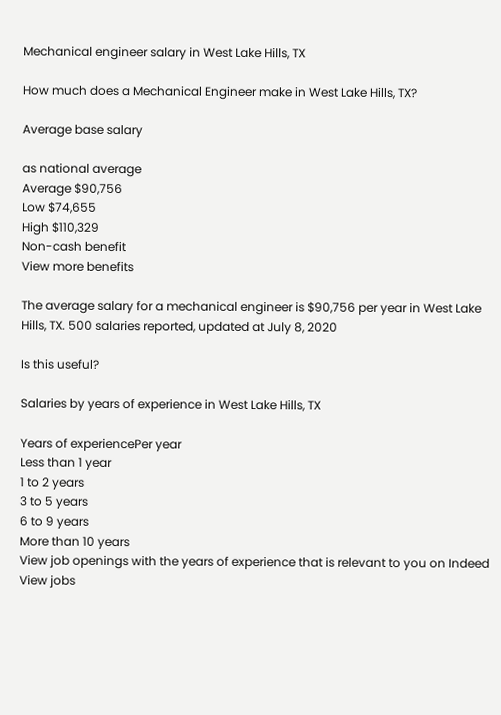Mechanical engineer salary in West Lake Hills, TX

How much does a Mechanical Engineer make in West Lake Hills, TX?

Average base salary

as national average
Average $90,756
Low $74,655
High $110,329
Non-cash benefit
View more benefits

The average salary for a mechanical engineer is $90,756 per year in West Lake Hills, TX. 500 salaries reported, updated at July 8, 2020

Is this useful?

Salaries by years of experience in West Lake Hills, TX

Years of experiencePer year
Less than 1 year
1 to 2 years
3 to 5 years
6 to 9 years
More than 10 years
View job openings with the years of experience that is relevant to you on Indeed
View jobs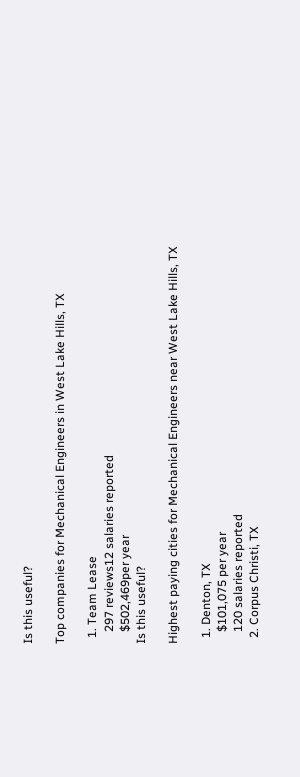Is this useful?

Top companies for Mechanical Engineers in West Lake Hills, TX

  1. Team Lease
    297 reviews12 salaries reported
    $502,469per year
Is this useful?

Highest paying cities for Mechanical Engineers near West Lake Hills, TX

  1. Denton, TX
    $101,075 per year
    120 salaries reported
  2. Corpus Christi, TX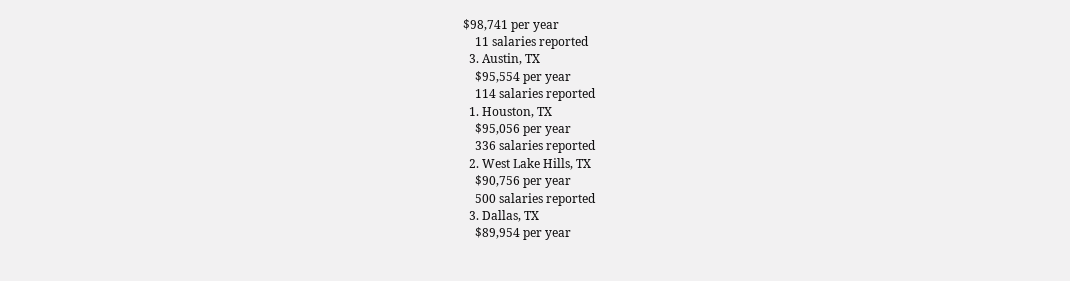$98,741 per year
    11 salaries reported
  3. Austin, TX
    $95,554 per year
    114 salaries reported
  1. Houston, TX
    $95,056 per year
    336 salaries reported
  2. West Lake Hills, TX
    $90,756 per year
    500 salaries reported
  3. Dallas, TX
    $89,954 per year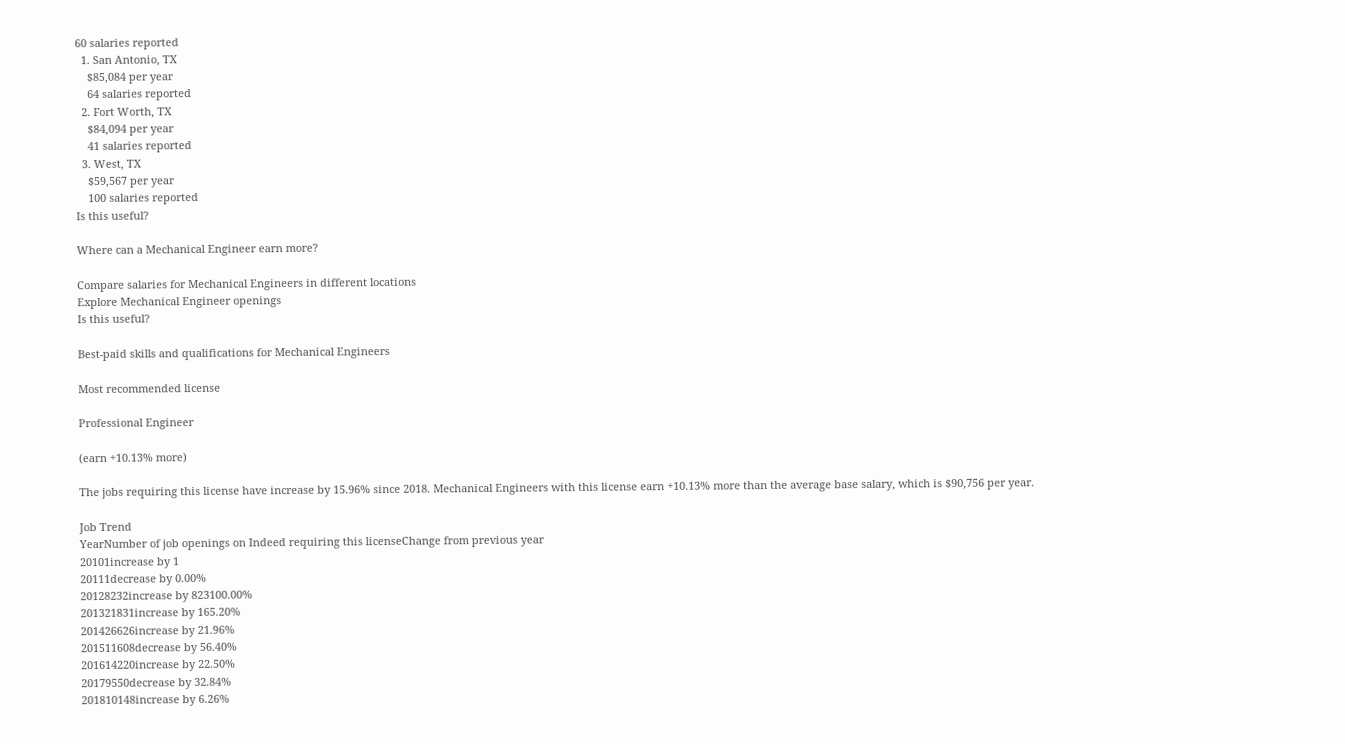60 salaries reported
  1. San Antonio, TX
    $85,084 per year
    64 salaries reported
  2. Fort Worth, TX
    $84,094 per year
    41 salaries reported
  3. West, TX
    $59,567 per year
    100 salaries reported
Is this useful?

Where can a Mechanical Engineer earn more?

Compare salaries for Mechanical Engineers in different locations
Explore Mechanical Engineer openings
Is this useful?

Best-paid skills and qualifications for Mechanical Engineers

Most recommended license

Professional Engineer

(earn +10.13% more)

The jobs requiring this license have increase by 15.96% since 2018. Mechanical Engineers with this license earn +10.13% more than the average base salary, which is $90,756 per year.

Job Trend
YearNumber of job openings on Indeed requiring this licenseChange from previous year
20101increase by 1
20111decrease by 0.00%
20128232increase by 823100.00%
201321831increase by 165.20%
201426626increase by 21.96%
201511608decrease by 56.40%
201614220increase by 22.50%
20179550decrease by 32.84%
201810148increase by 6.26%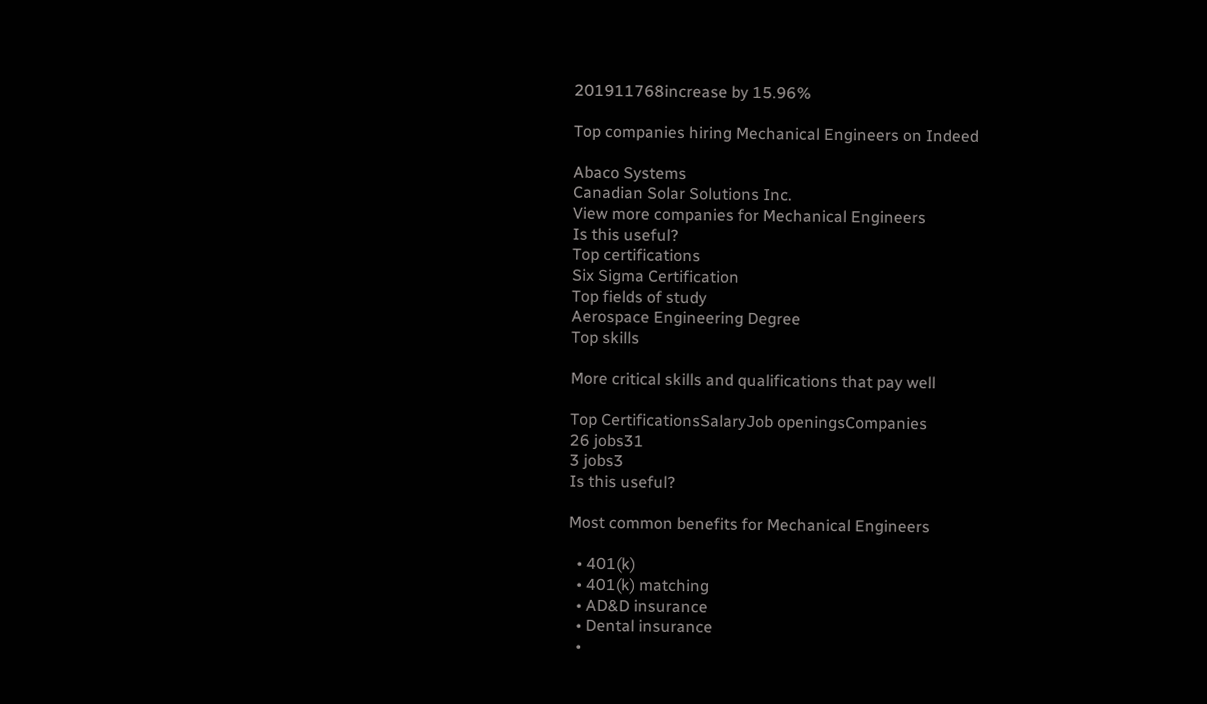201911768increase by 15.96%

Top companies hiring Mechanical Engineers on Indeed

Abaco Systems
Canadian Solar Solutions Inc.
View more companies for Mechanical Engineers
Is this useful?
Top certifications
Six Sigma Certification
Top fields of study
Aerospace Engineering Degree
Top skills

More critical skills and qualifications that pay well

Top CertificationsSalaryJob openingsCompanies
26 jobs31
3 jobs3
Is this useful?

Most common benefits for Mechanical Engineers

  • 401(k)
  • 401(k) matching
  • AD&D insurance
  • Dental insurance
  •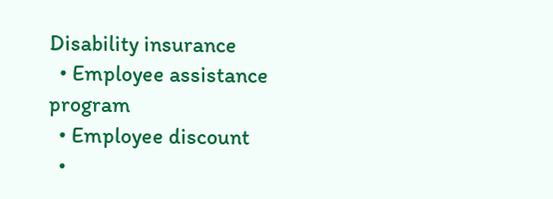Disability insurance
  • Employee assistance program
  • Employee discount
  •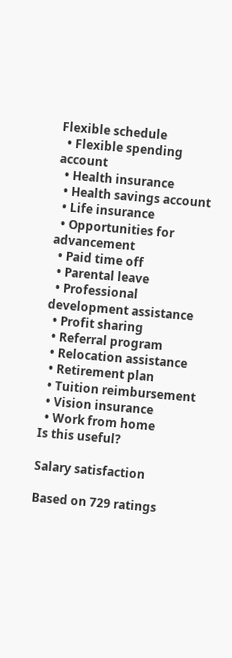Flexible schedule
  • Flexible spending account
  • Health insurance
  • Health savings account
  • Life insurance
  • Opportunities for advancement
  • Paid time off
  • Parental leave
  • Professional development assistance
  • Profit sharing
  • Referral program
  • Relocation assistance
  • Retirement plan
  • Tuition reimbursement
  • Vision insurance
  • Work from home
Is this useful?

Salary satisfaction

Based on 729 ratings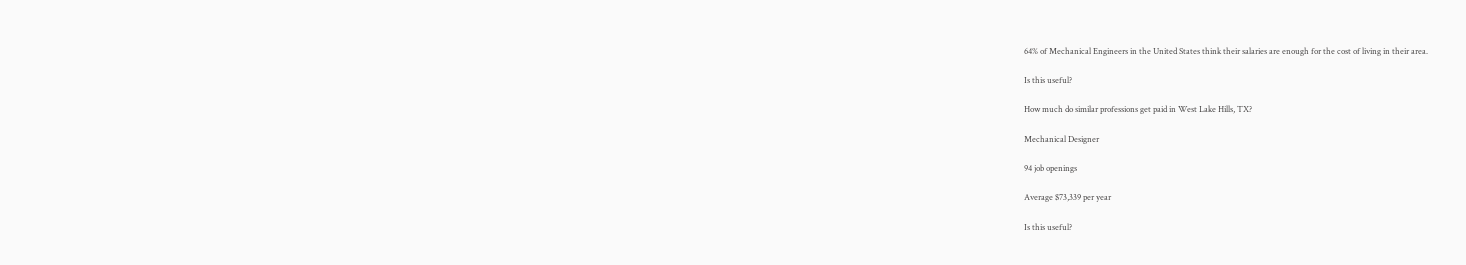64% of Mechanical Engineers in the United States think their salaries are enough for the cost of living in their area.

Is this useful?

How much do similar professions get paid in West Lake Hills, TX?

Mechanical Designer

94 job openings

Average $73,339 per year

Is this useful?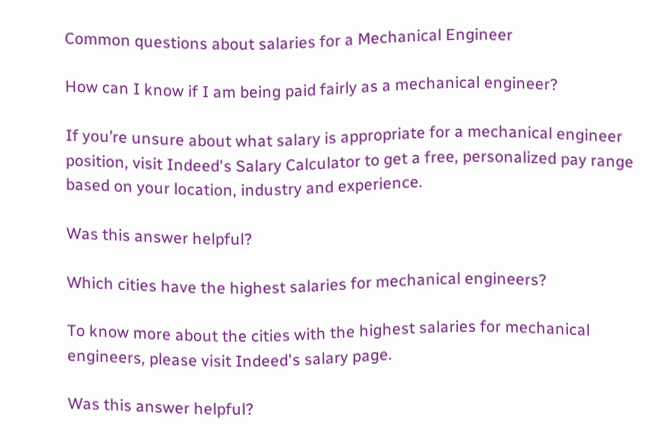Common questions about salaries for a Mechanical Engineer

How can I know if I am being paid fairly as a mechanical engineer?

If you’re unsure about what salary is appropriate for a mechanical engineer position, visit Indeed's Salary Calculator to get a free, personalized pay range based on your location, industry and experience.

Was this answer helpful?

Which cities have the highest salaries for mechanical engineers?

To know more about the cities with the highest salaries for mechanical engineers, please visit Indeed's salary page.

Was this answer helpful?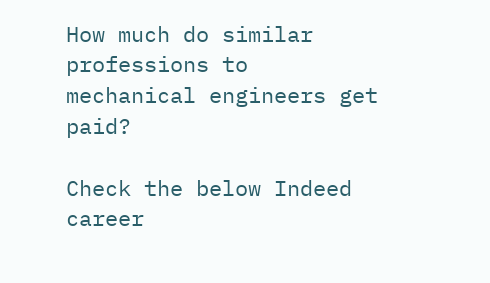How much do similar professions to mechanical engineers get paid?

Check the below Indeed career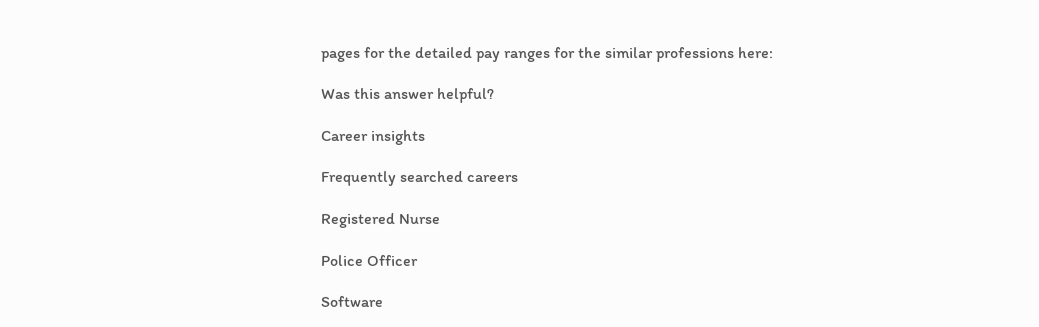pages for the detailed pay ranges for the similar professions here:

Was this answer helpful?

Career insights

Frequently searched careers

Registered Nurse

Police Officer

Software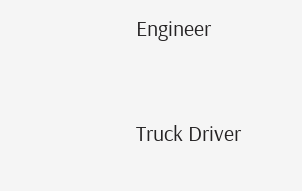Engineer


Truck Driver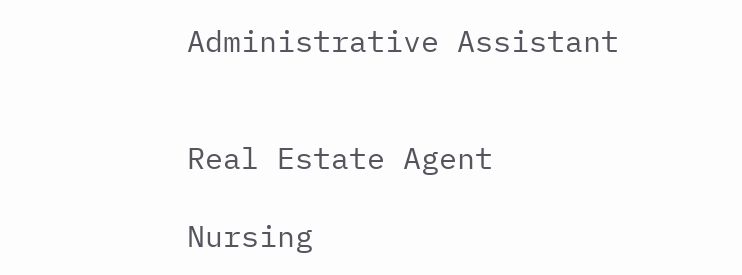Administrative Assistant


Real Estate Agent

Nursing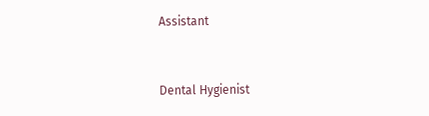Assistant


Dental Hygienist